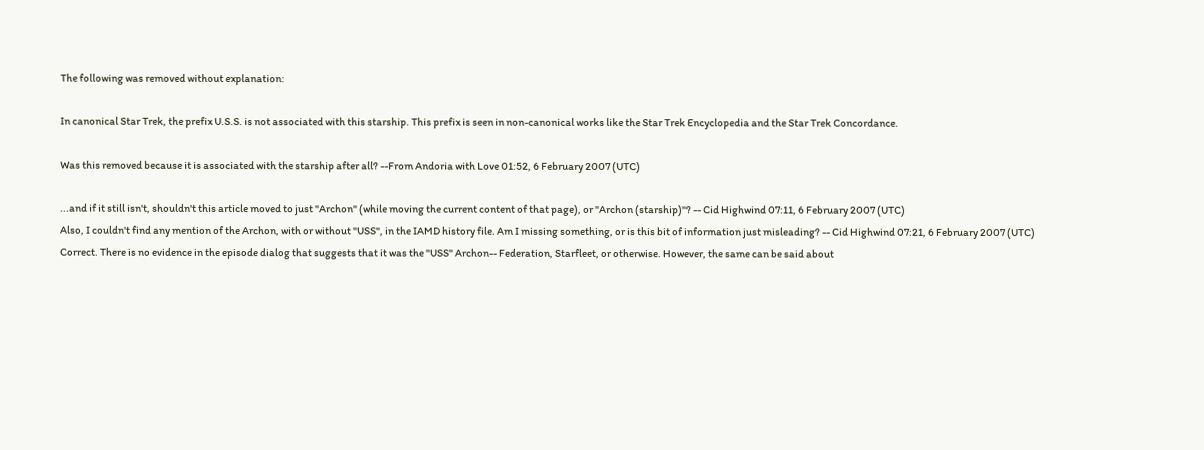The following was removed without explanation:

In canonical Star Trek, the prefix U.S.S. is not associated with this starship. This prefix is seen in non-canonical works like the Star Trek Encyclopedia and the Star Trek Concordance.

Was this removed because it is associated with the starship after all? --From Andoria with Love 01:52, 6 February 2007 (UTC)

...and if it still isn't, shouldn't this article moved to just "Archon" (while moving the current content of that page), or "Archon (starship)"? -- Cid Highwind 07:11, 6 February 2007 (UTC)
Also, I couldn't find any mention of the Archon, with or without "USS", in the IAMD history file. Am I missing something, or is this bit of information just misleading? -- Cid Highwind 07:21, 6 February 2007 (UTC)
Correct. There is no evidence in the episode dialog that suggests that it was the "USS" Archon-- Federation, Starfleet, or otherwise. However, the same can be said about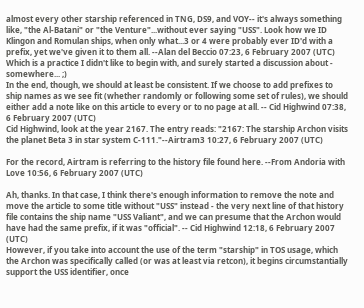almost every other starship referenced in TNG, DS9, and VOY-- it's always something like, "the Al-Batani" or "the Venture"...without ever saying "USS". Look how we ID Klingon and Romulan ships, when only what...3 or 4 were probably ever ID'd with a prefix, yet we've given it to them all. --Alan del Beccio 07:23, 6 February 2007 (UTC)
Which is a practice I didn't like to begin with, and surely started a discussion about - somewhere... ;)
In the end, though, we should at least be consistent. If we choose to add prefixes to ship names as we see fit (whether randomly or following some set of rules), we should either add a note like on this article to every or to no page at all. -- Cid Highwind 07:38, 6 February 2007 (UTC)
Cid Highwind, look at the year 2167. The entry reads: "2167: The starship Archon visits the planet Beta 3 in star system C-111."--Airtram3 10:27, 6 February 2007 (UTC)

For the record, Airtram is referring to the history file found here. --From Andoria with Love 10:56, 6 February 2007 (UTC)

Ah, thanks. In that case, I think there's enough information to remove the note and move the article to some title without "USS" instead - the very next line of that history file contains the ship name "USS Valiant", and we can presume that the Archon would have had the same prefix, if it was "official". -- Cid Highwind 12:18, 6 February 2007 (UTC)
However, if you take into account the use of the term "starship" in TOS usage, which the Archon was specifically called (or was at least via retcon), it begins circumstantially support the USS identifier, once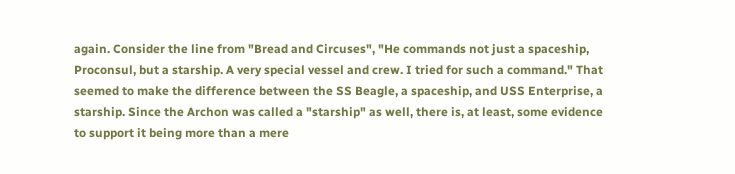again. Consider the line from "Bread and Circuses", "He commands not just a spaceship, Proconsul, but a starship. A very special vessel and crew. I tried for such a command." That seemed to make the difference between the SS Beagle, a spaceship, and USS Enterprise, a starship. Since the Archon was called a "starship" as well, there is, at least, some evidence to support it being more than a mere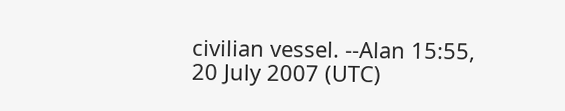civilian vessel. --Alan 15:55, 20 July 2007 (UTC)